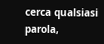cerca qualsiasi parola,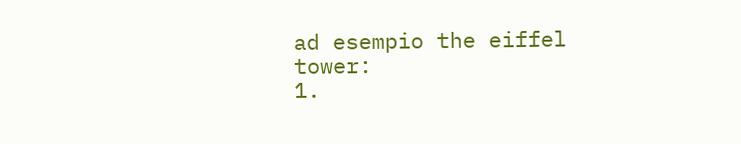ad esempio the eiffel tower:
1.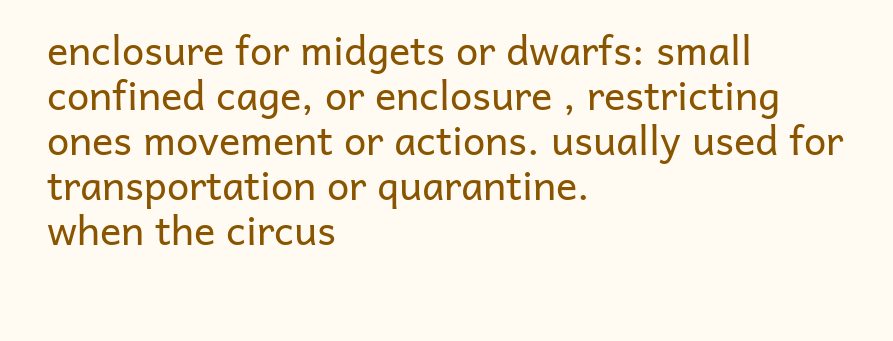enclosure for midgets or dwarfs: small confined cage, or enclosure , restricting ones movement or actions. usually used for transportation or quarantine.
when the circus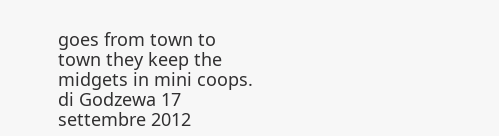goes from town to town they keep the midgets in mini coops.
di Godzewa 17 settembre 2012